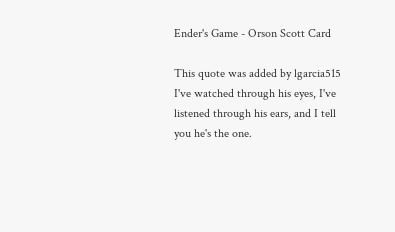Ender's Game - Orson Scott Card

This quote was added by lgarcia515
I've watched through his eyes, I've listened through his ears, and I tell you he's the one.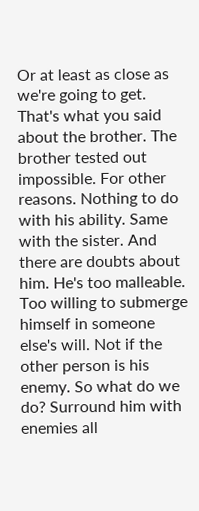Or at least as close as we're going to get. That's what you said about the brother. The brother tested out impossible. For other reasons. Nothing to do with his ability. Same with the sister. And there are doubts about him. He's too malleable. Too willing to submerge himself in someone else's will. Not if the other person is his enemy. So what do we do? Surround him with enemies all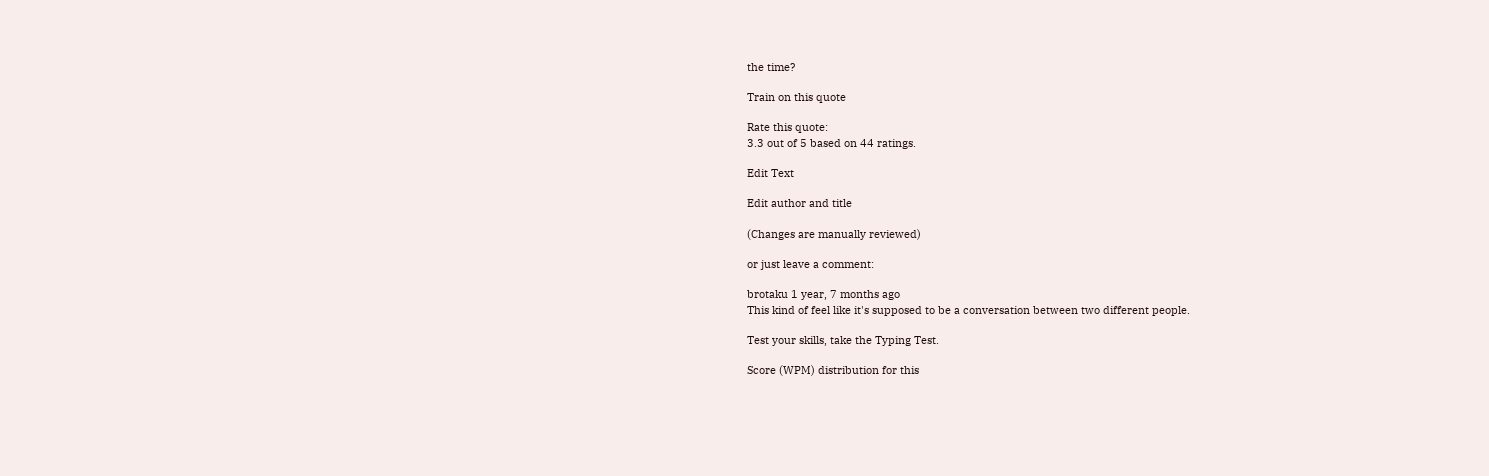the time?

Train on this quote

Rate this quote:
3.3 out of 5 based on 44 ratings.

Edit Text

Edit author and title

(Changes are manually reviewed)

or just leave a comment:

brotaku 1 year, 7 months ago
This kind of feel like it's supposed to be a conversation between two different people.

Test your skills, take the Typing Test.

Score (WPM) distribution for this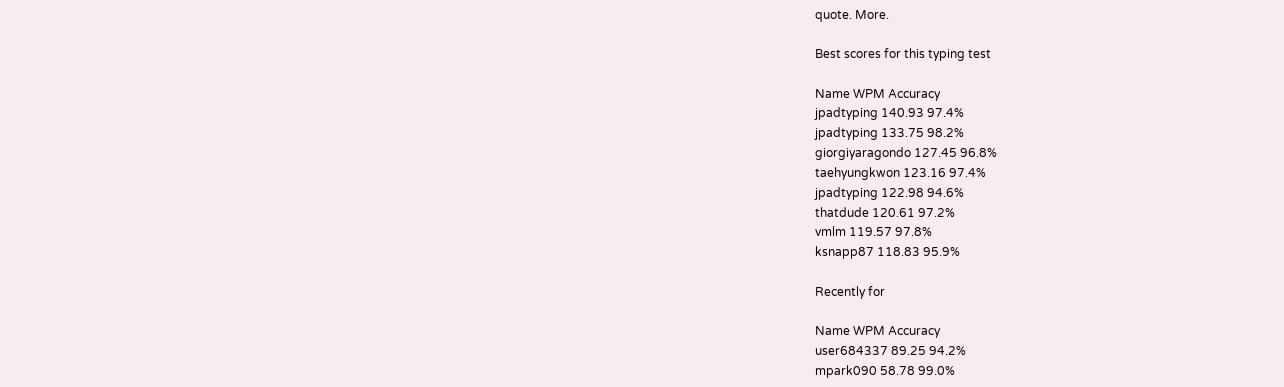quote. More.

Best scores for this typing test

Name WPM Accuracy
jpadtyping 140.93 97.4%
jpadtyping 133.75 98.2%
giorgiyaragondo 127.45 96.8%
taehyungkwon 123.16 97.4%
jpadtyping 122.98 94.6%
thatdude 120.61 97.2%
vmlm 119.57 97.8%
ksnapp87 118.83 95.9%

Recently for

Name WPM Accuracy
user684337 89.25 94.2%
mpark090 58.78 99.0%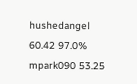hushedangel 60.42 97.0%
mpark090 53.25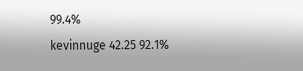99.4%
kevinnuge 42.25 92.1%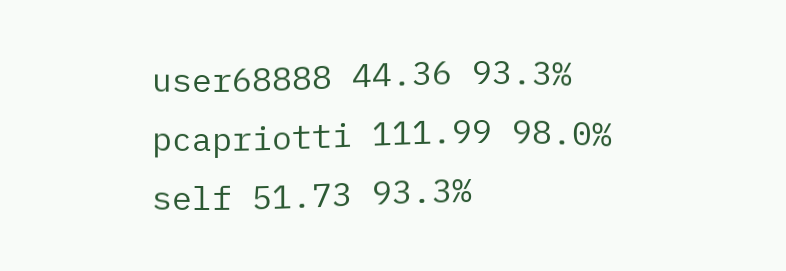user68888 44.36 93.3%
pcapriotti 111.99 98.0%
self 51.73 93.3%